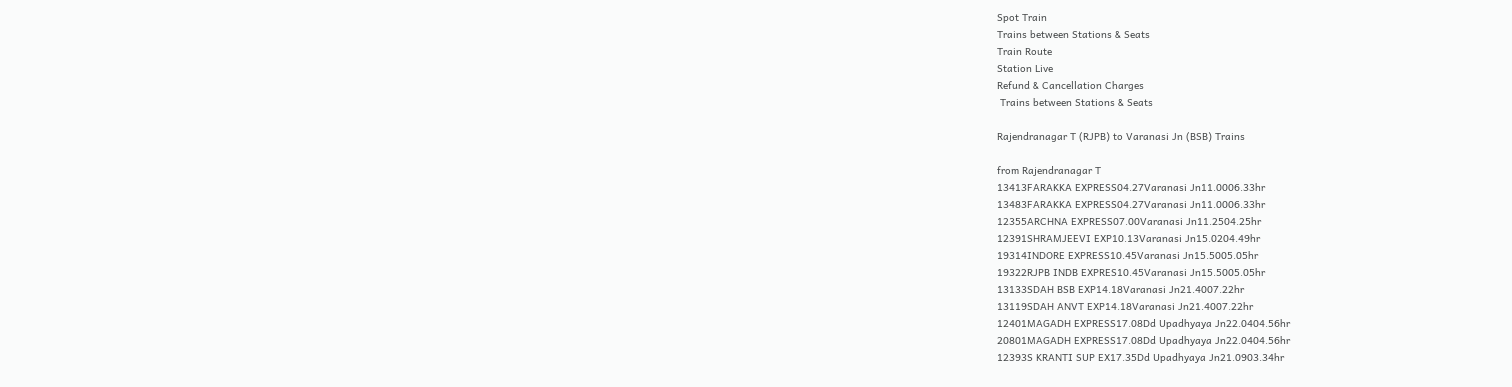Spot Train
Trains between Stations & Seats
Train Route
Station Live
Refund & Cancellation Charges
 Trains between Stations & Seats

Rajendranagar T (RJPB) to Varanasi Jn (BSB) Trains

from Rajendranagar T
13413FARAKKA EXPRESS04.27Varanasi Jn11.0006.33hr
13483FARAKKA EXPRESS04.27Varanasi Jn11.0006.33hr
12355ARCHNA EXPRESS07.00Varanasi Jn11.2504.25hr
12391SHRAMJEEVI EXP10.13Varanasi Jn15.0204.49hr
19314INDORE EXPRESS10.45Varanasi Jn15.5005.05hr
19322RJPB INDB EXPRES10.45Varanasi Jn15.5005.05hr
13133SDAH BSB EXP14.18Varanasi Jn21.4007.22hr
13119SDAH ANVT EXP14.18Varanasi Jn21.4007.22hr
12401MAGADH EXPRESS17.08Dd Upadhyaya Jn22.0404.56hr
20801MAGADH EXPRESS17.08Dd Upadhyaya Jn22.0404.56hr
12393S KRANTI SUP EX17.35Dd Upadhyaya Jn21.0903.34hr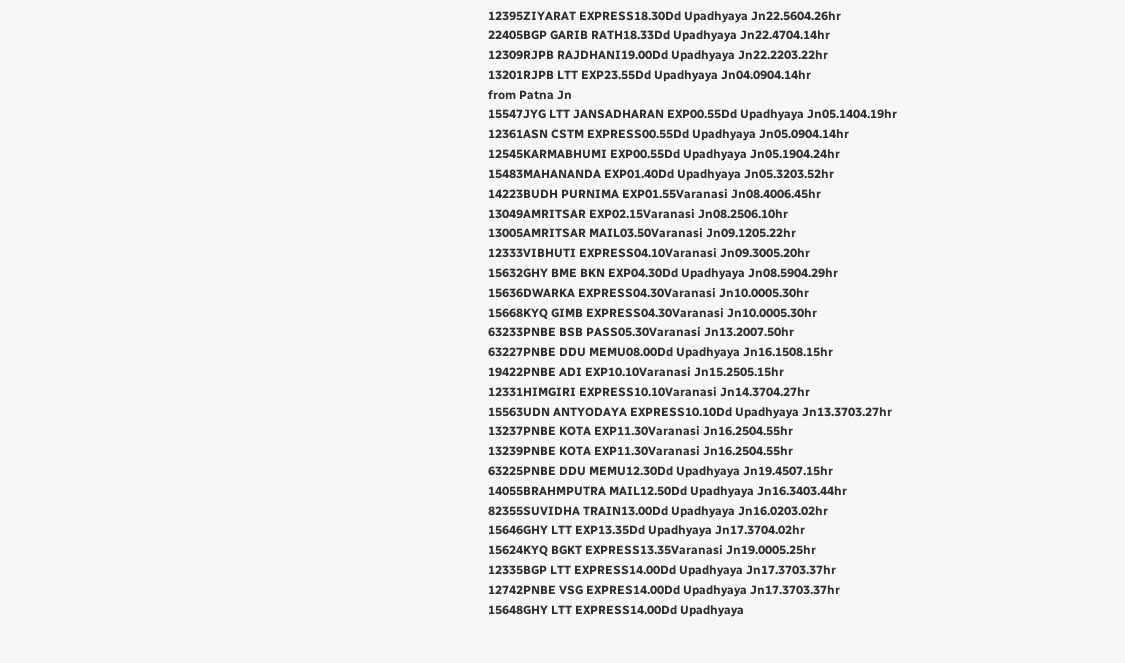12395ZIYARAT EXPRESS18.30Dd Upadhyaya Jn22.5604.26hr
22405BGP GARIB RATH18.33Dd Upadhyaya Jn22.4704.14hr
12309RJPB RAJDHANI19.00Dd Upadhyaya Jn22.2203.22hr
13201RJPB LTT EXP23.55Dd Upadhyaya Jn04.0904.14hr
from Patna Jn
15547JYG LTT JANSADHARAN EXP00.55Dd Upadhyaya Jn05.1404.19hr
12361ASN CSTM EXPRESS00.55Dd Upadhyaya Jn05.0904.14hr
12545KARMABHUMI EXP00.55Dd Upadhyaya Jn05.1904.24hr
15483MAHANANDA EXP01.40Dd Upadhyaya Jn05.3203.52hr
14223BUDH PURNIMA EXP01.55Varanasi Jn08.4006.45hr
13049AMRITSAR EXP02.15Varanasi Jn08.2506.10hr
13005AMRITSAR MAIL03.50Varanasi Jn09.1205.22hr
12333VIBHUTI EXPRESS04.10Varanasi Jn09.3005.20hr
15632GHY BME BKN EXP04.30Dd Upadhyaya Jn08.5904.29hr
15636DWARKA EXPRESS04.30Varanasi Jn10.0005.30hr
15668KYQ GIMB EXPRESS04.30Varanasi Jn10.0005.30hr
63233PNBE BSB PASS05.30Varanasi Jn13.2007.50hr
63227PNBE DDU MEMU08.00Dd Upadhyaya Jn16.1508.15hr
19422PNBE ADI EXP10.10Varanasi Jn15.2505.15hr
12331HIMGIRI EXPRESS10.10Varanasi Jn14.3704.27hr
15563UDN ANTYODAYA EXPRESS10.10Dd Upadhyaya Jn13.3703.27hr
13237PNBE KOTA EXP11.30Varanasi Jn16.2504.55hr
13239PNBE KOTA EXP11.30Varanasi Jn16.2504.55hr
63225PNBE DDU MEMU12.30Dd Upadhyaya Jn19.4507.15hr
14055BRAHMPUTRA MAIL12.50Dd Upadhyaya Jn16.3403.44hr
82355SUVIDHA TRAIN13.00Dd Upadhyaya Jn16.0203.02hr
15646GHY LTT EXP13.35Dd Upadhyaya Jn17.3704.02hr
15624KYQ BGKT EXPRESS13.35Varanasi Jn19.0005.25hr
12335BGP LTT EXPRESS14.00Dd Upadhyaya Jn17.3703.37hr
12742PNBE VSG EXPRES14.00Dd Upadhyaya Jn17.3703.37hr
15648GHY LTT EXPRESS14.00Dd Upadhyaya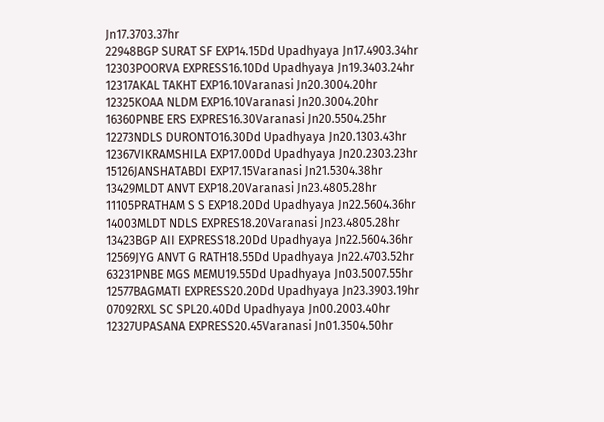Jn17.3703.37hr
22948BGP SURAT SF EXP14.15Dd Upadhyaya Jn17.4903.34hr
12303POORVA EXPRESS16.10Dd Upadhyaya Jn19.3403.24hr
12317AKAL TAKHT EXP16.10Varanasi Jn20.3004.20hr
12325KOAA NLDM EXP16.10Varanasi Jn20.3004.20hr
16360PNBE ERS EXPRES16.30Varanasi Jn20.5504.25hr
12273NDLS DURONTO16.30Dd Upadhyaya Jn20.1303.43hr
12367VIKRAMSHILA EXP17.00Dd Upadhyaya Jn20.2303.23hr
15126JANSHATABDI EXP17.15Varanasi Jn21.5304.38hr
13429MLDT ANVT EXP18.20Varanasi Jn23.4805.28hr
11105PRATHAM S S EXP18.20Dd Upadhyaya Jn22.5604.36hr
14003MLDT NDLS EXPRES18.20Varanasi Jn23.4805.28hr
13423BGP AII EXPRESS18.20Dd Upadhyaya Jn22.5604.36hr
12569JYG ANVT G RATH18.55Dd Upadhyaya Jn22.4703.52hr
63231PNBE MGS MEMU19.55Dd Upadhyaya Jn03.5007.55hr
12577BAGMATI EXPRESS20.20Dd Upadhyaya Jn23.3903.19hr
07092RXL SC SPL20.40Dd Upadhyaya Jn00.2003.40hr
12327UPASANA EXPRESS20.45Varanasi Jn01.3504.50hr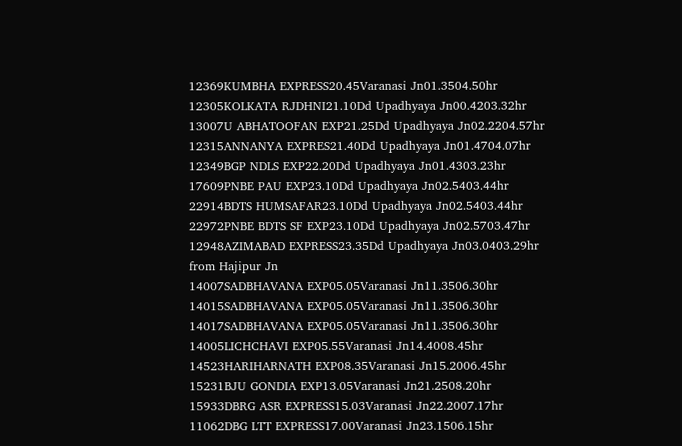12369KUMBHA EXPRESS20.45Varanasi Jn01.3504.50hr
12305KOLKATA RJDHNI21.10Dd Upadhyaya Jn00.4203.32hr
13007U ABHATOOFAN EXP21.25Dd Upadhyaya Jn02.2204.57hr
12315ANNANYA EXPRES21.40Dd Upadhyaya Jn01.4704.07hr
12349BGP NDLS EXP22.20Dd Upadhyaya Jn01.4303.23hr
17609PNBE PAU EXP23.10Dd Upadhyaya Jn02.5403.44hr
22914BDTS HUMSAFAR23.10Dd Upadhyaya Jn02.5403.44hr
22972PNBE BDTS SF EXP23.10Dd Upadhyaya Jn02.5703.47hr
12948AZIMABAD EXPRESS23.35Dd Upadhyaya Jn03.0403.29hr
from Hajipur Jn
14007SADBHAVANA EXP05.05Varanasi Jn11.3506.30hr
14015SADBHAVANA EXP05.05Varanasi Jn11.3506.30hr
14017SADBHAVANA EXP05.05Varanasi Jn11.3506.30hr
14005LICHCHAVI EXP05.55Varanasi Jn14.4008.45hr
14523HARIHARNATH EXP08.35Varanasi Jn15.2006.45hr
15231BJU GONDIA EXP13.05Varanasi Jn21.2508.20hr
15933DBRG ASR EXPRESS15.03Varanasi Jn22.2007.17hr
11062DBG LTT EXPRESS17.00Varanasi Jn23.1506.15hr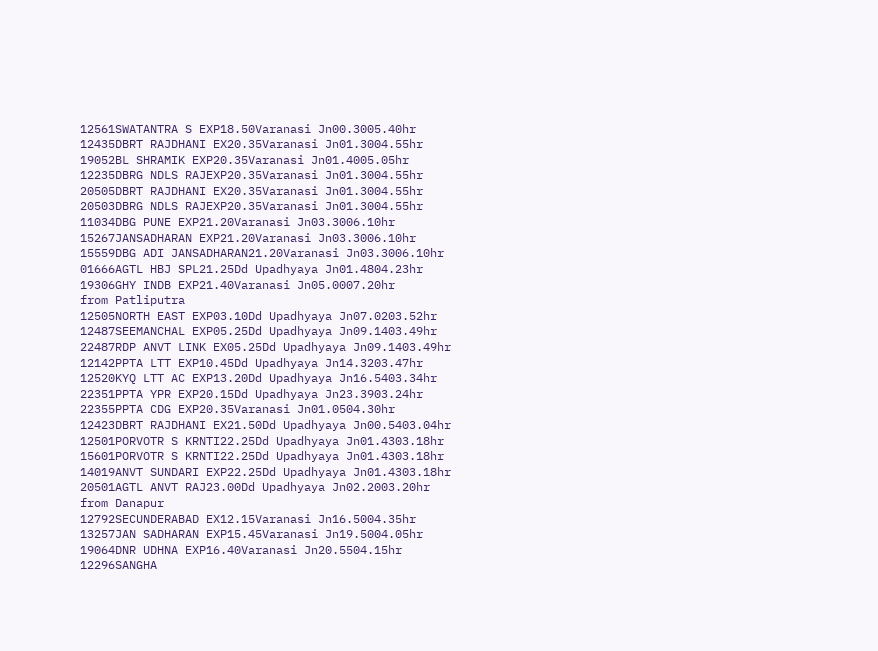12561SWATANTRA S EXP18.50Varanasi Jn00.3005.40hr
12435DBRT RAJDHANI EX20.35Varanasi Jn01.3004.55hr
19052BL SHRAMIK EXP20.35Varanasi Jn01.4005.05hr
12235DBRG NDLS RAJEXP20.35Varanasi Jn01.3004.55hr
20505DBRT RAJDHANI EX20.35Varanasi Jn01.3004.55hr
20503DBRG NDLS RAJEXP20.35Varanasi Jn01.3004.55hr
11034DBG PUNE EXP21.20Varanasi Jn03.3006.10hr
15267JANSADHARAN EXP21.20Varanasi Jn03.3006.10hr
15559DBG ADI JANSADHARAN21.20Varanasi Jn03.3006.10hr
01666AGTL HBJ SPL21.25Dd Upadhyaya Jn01.4804.23hr
19306GHY INDB EXP21.40Varanasi Jn05.0007.20hr
from Patliputra
12505NORTH EAST EXP03.10Dd Upadhyaya Jn07.0203.52hr
12487SEEMANCHAL EXP05.25Dd Upadhyaya Jn09.1403.49hr
22487RDP ANVT LINK EX05.25Dd Upadhyaya Jn09.1403.49hr
12142PPTA LTT EXP10.45Dd Upadhyaya Jn14.3203.47hr
12520KYQ LTT AC EXP13.20Dd Upadhyaya Jn16.5403.34hr
22351PPTA YPR EXP20.15Dd Upadhyaya Jn23.3903.24hr
22355PPTA CDG EXP20.35Varanasi Jn01.0504.30hr
12423DBRT RAJDHANI EX21.50Dd Upadhyaya Jn00.5403.04hr
12501PORVOTR S KRNTI22.25Dd Upadhyaya Jn01.4303.18hr
15601PORVOTR S KRNTI22.25Dd Upadhyaya Jn01.4303.18hr
14019ANVT SUNDARI EXP22.25Dd Upadhyaya Jn01.4303.18hr
20501AGTL ANVT RAJ23.00Dd Upadhyaya Jn02.2003.20hr
from Danapur
12792SECUNDERABAD EX12.15Varanasi Jn16.5004.35hr
13257JAN SADHARAN EXP15.45Varanasi Jn19.5004.05hr
19064DNR UDHNA EXP16.40Varanasi Jn20.5504.15hr
12296SANGHA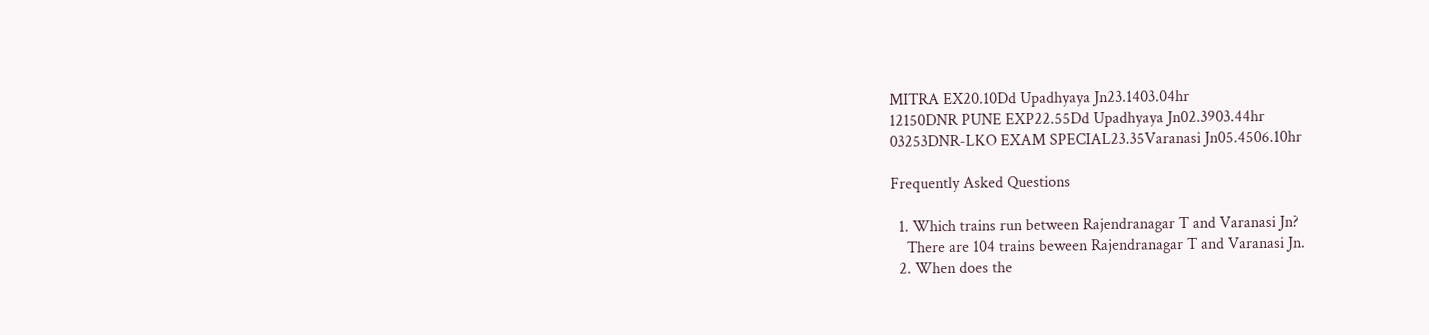MITRA EX20.10Dd Upadhyaya Jn23.1403.04hr
12150DNR PUNE EXP22.55Dd Upadhyaya Jn02.3903.44hr
03253DNR-LKO EXAM SPECIAL23.35Varanasi Jn05.4506.10hr

Frequently Asked Questions

  1. Which trains run between Rajendranagar T and Varanasi Jn?
    There are 104 trains beween Rajendranagar T and Varanasi Jn.
  2. When does the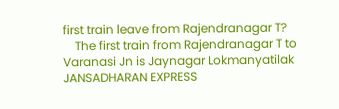first train leave from Rajendranagar T?
    The first train from Rajendranagar T to Varanasi Jn is Jaynagar Lokmanyatilak JANSADHARAN EXPRESS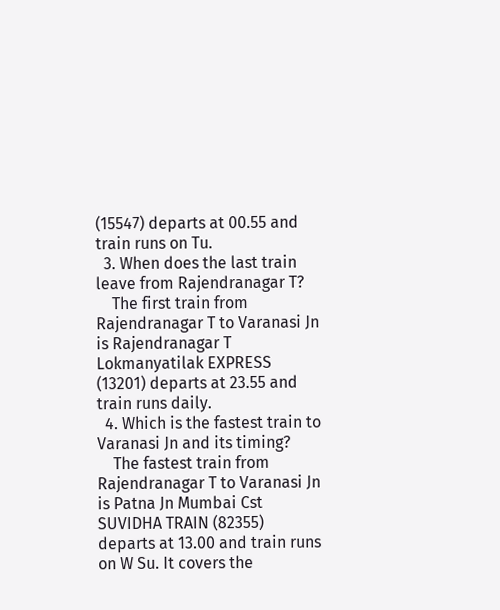(15547) departs at 00.55 and train runs on Tu.
  3. When does the last train leave from Rajendranagar T?
    The first train from Rajendranagar T to Varanasi Jn is Rajendranagar T Lokmanyatilak EXPRESS (13201) departs at 23.55 and train runs daily.
  4. Which is the fastest train to Varanasi Jn and its timing?
    The fastest train from Rajendranagar T to Varanasi Jn is Patna Jn Mumbai Cst SUVIDHA TRAIN (82355) departs at 13.00 and train runs on W Su. It covers the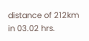distance of 212km in 03.02 hrs.